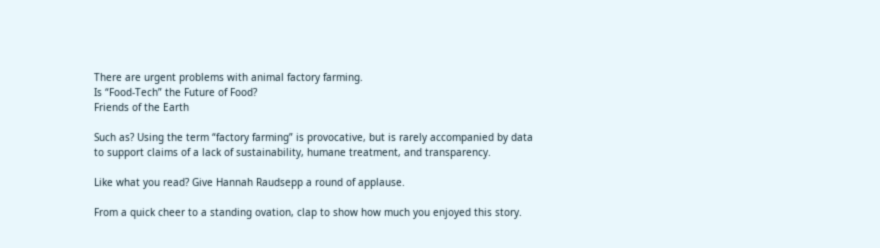There are urgent problems with animal factory farming.
Is “Food-Tech” the Future of Food?
Friends of the Earth

Such as? Using the term “factory farming” is provocative, but is rarely accompanied by data to support claims of a lack of sustainability, humane treatment, and transparency.

Like what you read? Give Hannah Raudsepp a round of applause.

From a quick cheer to a standing ovation, clap to show how much you enjoyed this story.